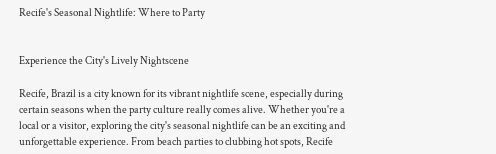Recife's Seasonal Nightlife: Where to Party


Experience the City's Lively Nightscene

Recife, Brazil is a city known for its vibrant nightlife scene, especially during certain seasons when the party culture really comes alive. Whether you're a local or a visitor, exploring the city's seasonal nightlife can be an exciting and unforgettable experience. From beach parties to clubbing hot spots, Recife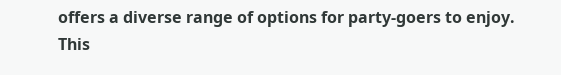offers a diverse range of options for party-goers to enjoy. This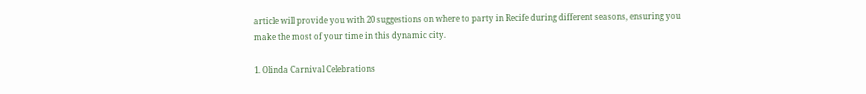article will provide you with 20 suggestions on where to party in Recife during different seasons, ensuring you make the most of your time in this dynamic city.

1. Olinda Carnival Celebrations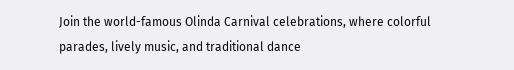Join the world-famous Olinda Carnival celebrations, where colorful parades, lively music, and traditional dance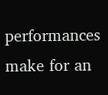performances make for an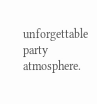unforgettable party atmosphere.